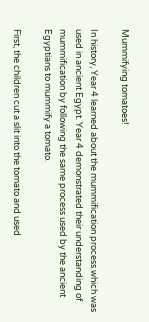Mummifying tomatoes!

In history, Year 4 learned about the mummification process which was used in ancient Egypt. Year 4 demonstrated their understanding of mummification by following the same process used by the ancient Egyptians to mummify a tomato.

First, the children cut a slit into the tomato and used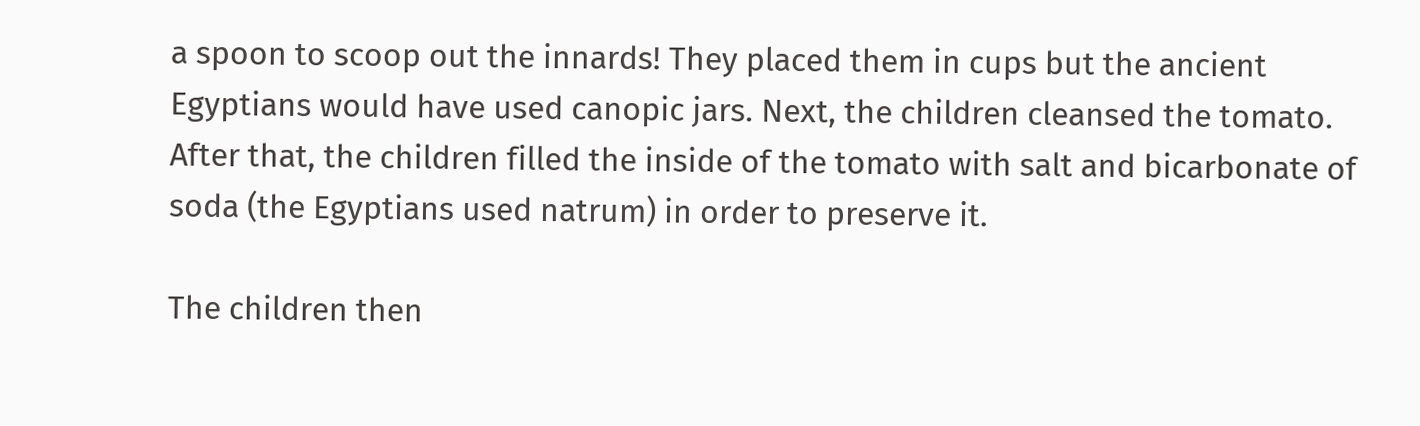a spoon to scoop out the innards! They placed them in cups but the ancient Egyptians would have used canopic jars. Next, the children cleansed the tomato. After that, the children filled the inside of the tomato with salt and bicarbonate of soda (the Egyptians used natrum) in order to preserve it.

The children then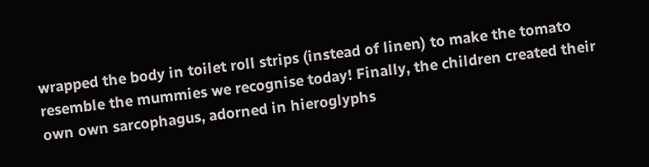wrapped the body in toilet roll strips (instead of linen) to make the tomato resemble the mummies we recognise today! Finally, the children created their own own sarcophagus, adorned in hieroglyphs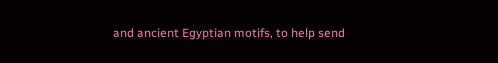and ancient Egyptian motifs, to help send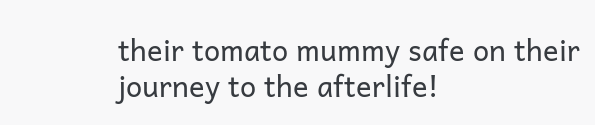their tomato mummy safe on their journey to the afterlife!